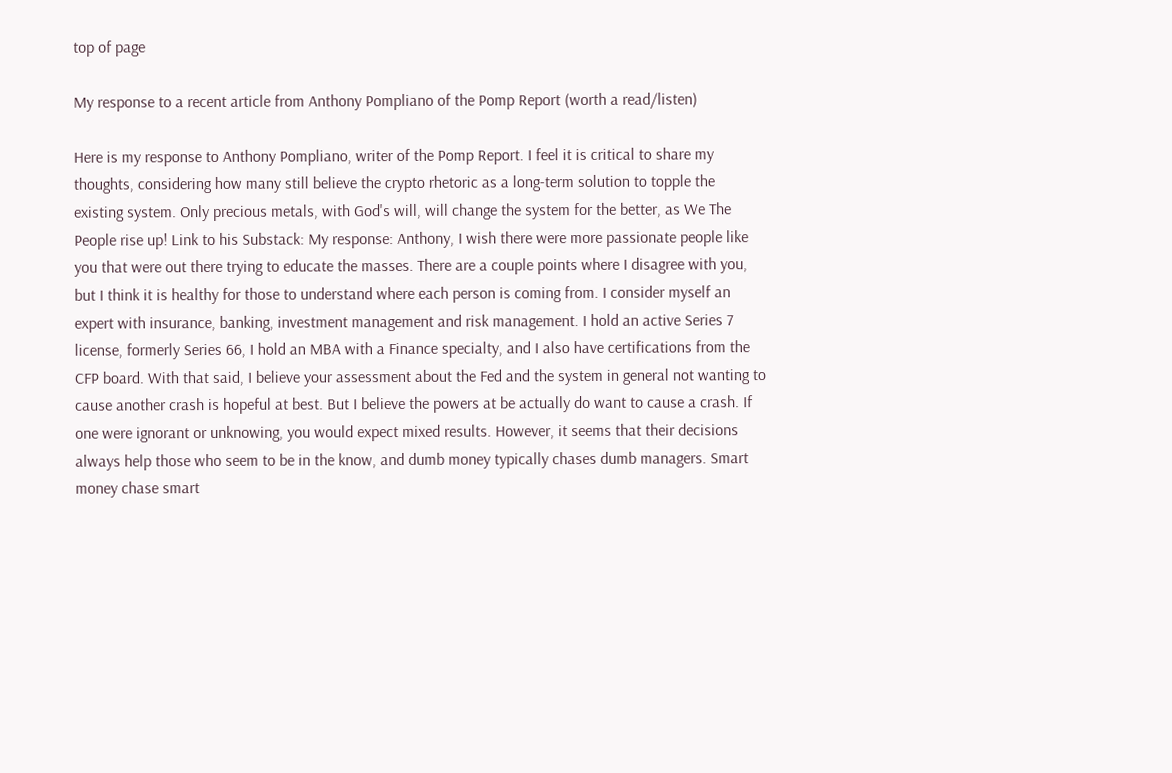top of page

My response to a recent article from Anthony Pompliano of the Pomp Report (worth a read/listen)

Here is my response to Anthony Pompliano, writer of the Pomp Report. I feel it is critical to share my thoughts, considering how many still believe the crypto rhetoric as a long-term solution to topple the existing system. Only precious metals, with God's will, will change the system for the better, as We The People rise up! Link to his Substack: My response: Anthony, I wish there were more passionate people like you that were out there trying to educate the masses. There are a couple points where I disagree with you, but I think it is healthy for those to understand where each person is coming from. I consider myself an expert with insurance, banking, investment management and risk management. I hold an active Series 7 license, formerly Series 66, I hold an MBA with a Finance specialty, and I also have certifications from the CFP board. With that said, I believe your assessment about the Fed and the system in general not wanting to cause another crash is hopeful at best. But I believe the powers at be actually do want to cause a crash. If one were ignorant or unknowing, you would expect mixed results. However, it seems that their decisions always help those who seem to be in the know, and dumb money typically chases dumb managers. Smart money chase smart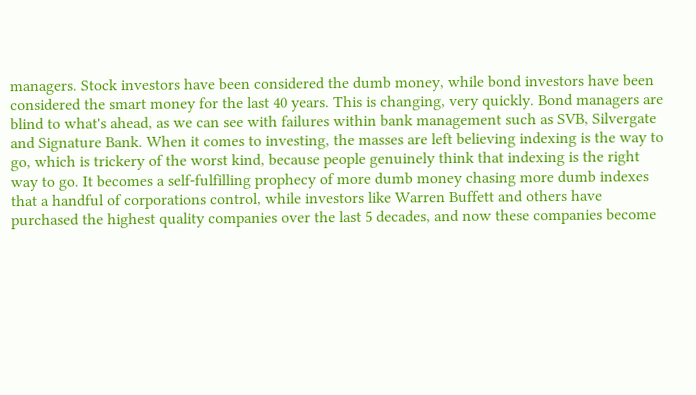managers. Stock investors have been considered the dumb money, while bond investors have been considered the smart money for the last 40 years. This is changing, very quickly. Bond managers are blind to what's ahead, as we can see with failures within bank management such as SVB, Silvergate and Signature Bank. When it comes to investing, the masses are left believing indexing is the way to go, which is trickery of the worst kind, because people genuinely think that indexing is the right way to go. It becomes a self-fulfilling prophecy of more dumb money chasing more dumb indexes that a handful of corporations control, while investors like Warren Buffett and others have purchased the highest quality companies over the last 5 decades, and now these companies become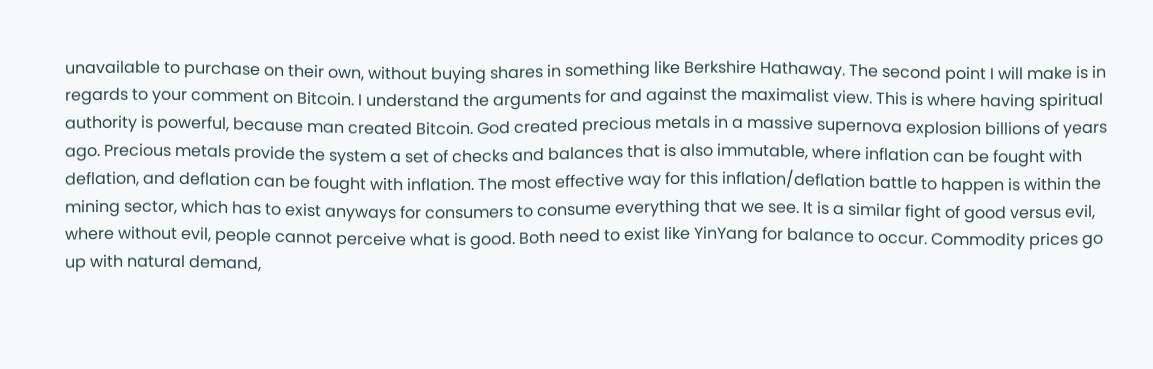unavailable to purchase on their own, without buying shares in something like Berkshire Hathaway. The second point I will make is in regards to your comment on Bitcoin. I understand the arguments for and against the maximalist view. This is where having spiritual authority is powerful, because man created Bitcoin. God created precious metals in a massive supernova explosion billions of years ago. Precious metals provide the system a set of checks and balances that is also immutable, where inflation can be fought with deflation, and deflation can be fought with inflation. The most effective way for this inflation/deflation battle to happen is within the mining sector, which has to exist anyways for consumers to consume everything that we see. It is a similar fight of good versus evil, where without evil, people cannot perceive what is good. Both need to exist like YinYang for balance to occur. Commodity prices go up with natural demand,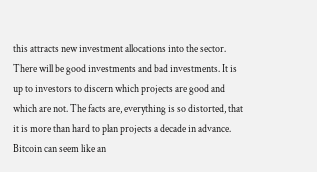this attracts new investment allocations into the sector. There will be good investments and bad investments. It is up to investors to discern which projects are good and which are not. The facts are, everything is so distorted, that it is more than hard to plan projects a decade in advance. Bitcoin can seem like an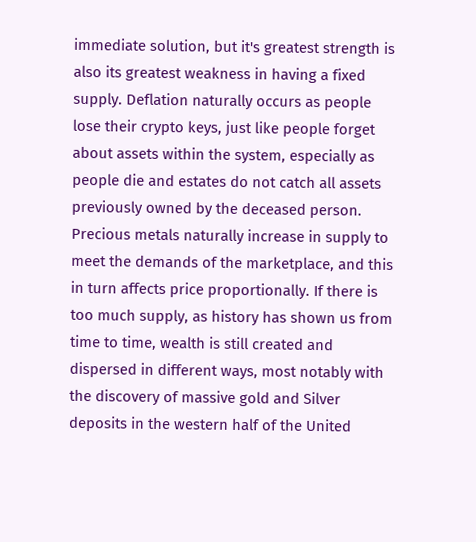immediate solution, but it's greatest strength is also its greatest weakness in having a fixed supply. Deflation naturally occurs as people lose their crypto keys, just like people forget about assets within the system, especially as people die and estates do not catch all assets previously owned by the deceased person. Precious metals naturally increase in supply to meet the demands of the marketplace, and this in turn affects price proportionally. If there is too much supply, as history has shown us from time to time, wealth is still created and dispersed in different ways, most notably with the discovery of massive gold and Silver deposits in the western half of the United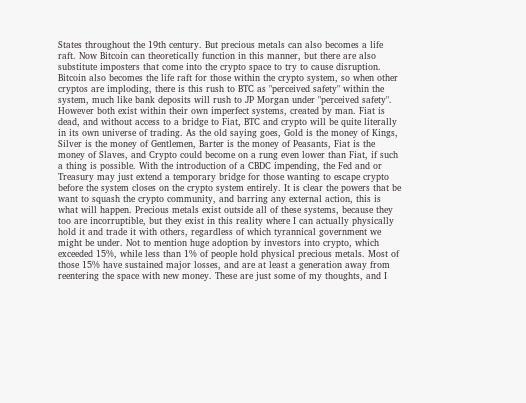States throughout the 19th century. But precious metals can also becomes a life raft. Now Bitcoin can theoretically function in this manner, but there are also substitute imposters that come into the crypto space to try to cause disruption. Bitcoin also becomes the life raft for those within the crypto system, so when other cryptos are imploding, there is this rush to BTC as "perceived safety" within the system, much like bank deposits will rush to JP Morgan under "perceived safety". However both exist within their own imperfect systems, created by man. Fiat is dead, and without access to a bridge to Fiat, BTC and crypto will be quite literally in its own universe of trading. As the old saying goes, Gold is the money of Kings, Silver is the money of Gentlemen, Barter is the money of Peasants, Fiat is the money of Slaves, and Crypto could become on a rung even lower than Fiat, if such a thing is possible. With the introduction of a CBDC impending, the Fed and or Treasury may just extend a temporary bridge for those wanting to escape crypto before the system closes on the crypto system entirely. It is clear the powers that be want to squash the crypto community, and barring any external action, this is what will happen. Precious metals exist outside all of these systems, because they too are incorruptible, but they exist in this reality where I can actually physically hold it and trade it with others, regardless of which tyrannical government we might be under. Not to mention huge adoption by investors into crypto, which exceeded 15%, while less than 1% of people hold physical precious metals. Most of those 15% have sustained major losses, and are at least a generation away from reentering the space with new money. These are just some of my thoughts, and I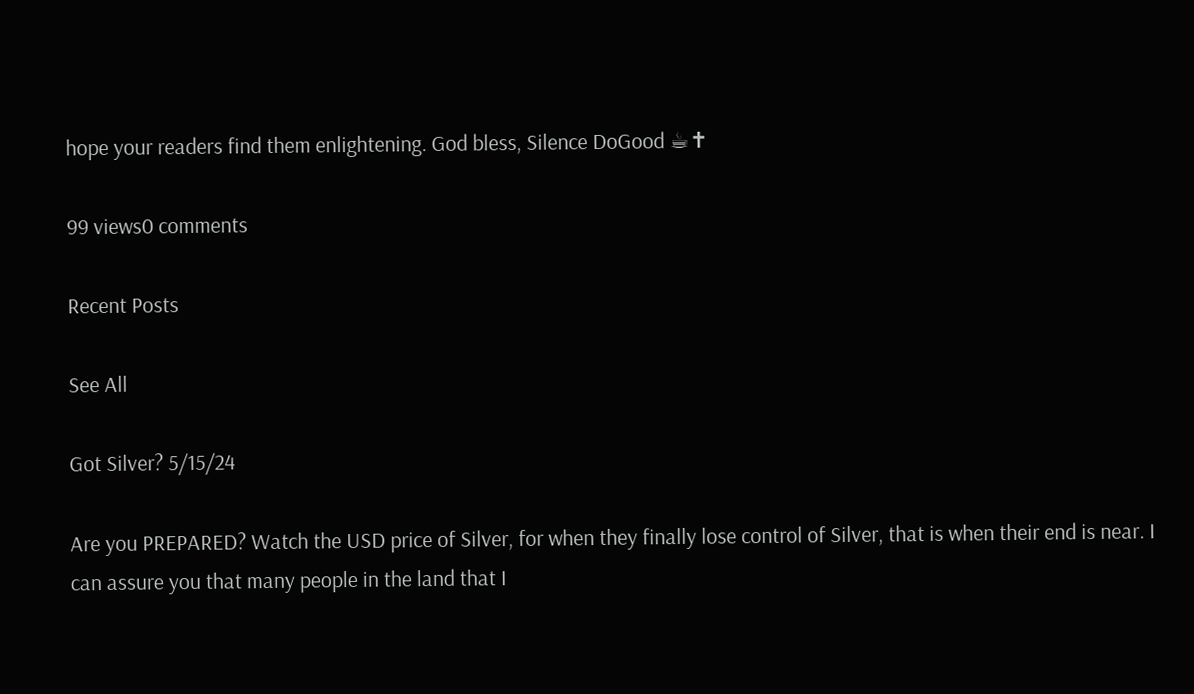hope your readers find them enlightening. God bless, Silence DoGood ☕✝

99 views0 comments

Recent Posts

See All

Got Silver? 5/15/24

Are you PREPARED? Watch the USD price of Silver, for when they finally lose control of Silver, that is when their end is near. I can assure you that many people in the land that I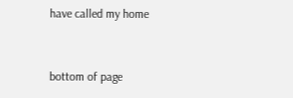have called my home


bottom of page